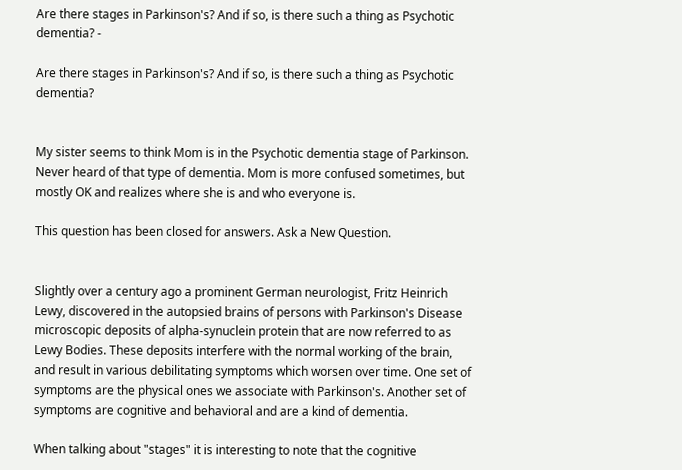Are there stages in Parkinson's? And if so, is there such a thing as Psychotic dementia? -

Are there stages in Parkinson's? And if so, is there such a thing as Psychotic dementia?


My sister seems to think Mom is in the Psychotic dementia stage of Parkinson. Never heard of that type of dementia. Mom is more confused sometimes, but mostly OK and realizes where she is and who everyone is.

This question has been closed for answers. Ask a New Question.


Slightly over a century ago a prominent German neurologist, Fritz Heinrich Lewy, discovered in the autopsied brains of persons with Parkinson's Disease microscopic deposits of alpha-synuclein protein that are now referred to as Lewy Bodies. These deposits interfere with the normal working of the brain, and result in various debilitating symptoms which worsen over time. One set of symptoms are the physical ones we associate with Parkinson's. Another set of symptoms are cognitive and behavioral and are a kind of dementia.

When talking about "stages" it is interesting to note that the cognitive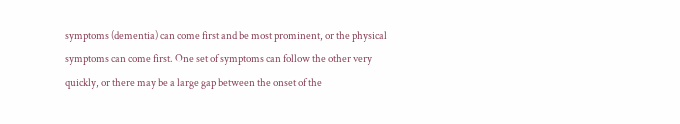symptoms (dementia) can come first and be most prominent, or the physical symptoms can come first. One set of symptoms can follow the other very quickly, or there may be a large gap between the onset of the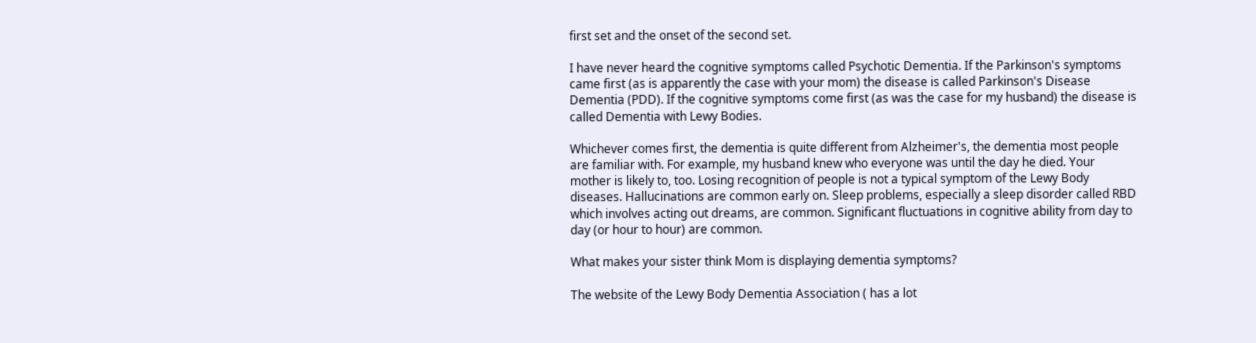first set and the onset of the second set.

I have never heard the cognitive symptoms called Psychotic Dementia. If the Parkinson's symptoms came first (as is apparently the case with your mom) the disease is called Parkinson's Disease Dementia (PDD). If the cognitive symptoms come first (as was the case for my husband) the disease is called Dementia with Lewy Bodies.

Whichever comes first, the dementia is quite different from Alzheimer's, the dementia most people are familiar with. For example, my husband knew who everyone was until the day he died. Your mother is likely to, too. Losing recognition of people is not a typical symptom of the Lewy Body diseases. Hallucinations are common early on. Sleep problems, especially a sleep disorder called RBD which involves acting out dreams, are common. Significant fluctuations in cognitive ability from day to day (or hour to hour) are common.

What makes your sister think Mom is displaying dementia symptoms?

The website of the Lewy Body Dementia Association ( has a lot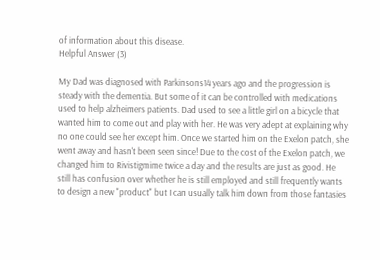of information about this disease.
Helpful Answer (3)

My Dad was diagnosed with Parkinsons14 years ago and the progression is steady with the dementia. But some of it can be controlled with medications used to help alzheimers patients. Dad used to see a little girl on a bicycle that wanted him to come out and play with her. He was very adept at explaining why no one could see her except him. Once we started him on the Exelon patch, she went away and hasn't been seen since! Due to the cost of the Exelon patch, we changed him to Rivistigmime twice a day and the results are just as good. He still has confusion over whether he is still employed and still frequently wants to design a new "product" but I can usually talk him down from those fantasies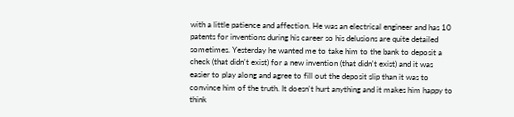with a little patience and affection. He was an electrical engineer and has 10 patents for inventions during his career so his delusions are quite detailed sometimes. Yesterday he wanted me to take him to the bank to deposit a check (that didn't exist) for a new invention (that didn't exist) and it was easier to play along and agree to fill out the deposit slip than it was to convince him of the truth. It doesn't hurt anything and it makes him happy to think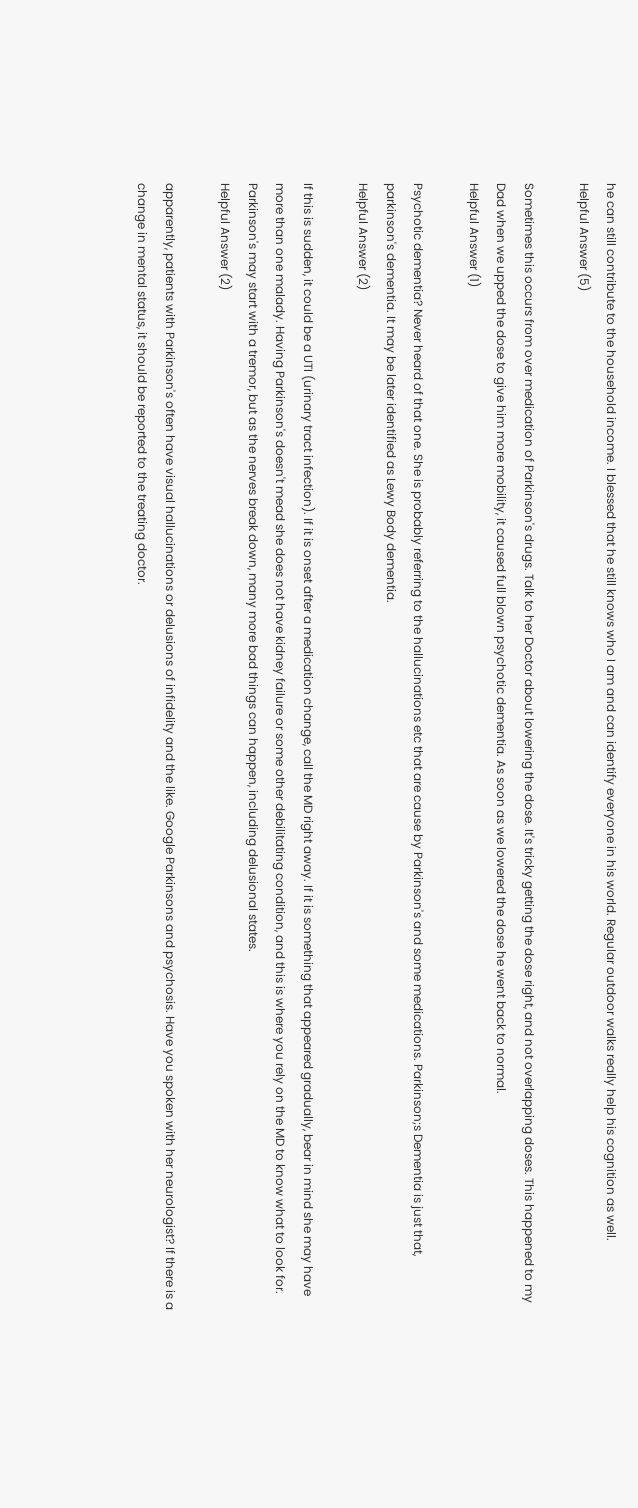he can still contribute to the household income. I blessed that he still knows who I am and can identify everyone in his world. Regular outdoor walks really help his cognition as well.
Helpful Answer (5)

Sometimes this occurs from over medication of Parkinson's drugs. Talk to her Doctor about lowering the dose. It's tricky getting the dose right, and not overlapping doses. This happened to my Dad when we upped the dose to give him more mobility, it caused full blown psychotic dementia. As soon as we lowered the dose he went back to normal.
Helpful Answer (1)

Psychotic dementia? Never heard of that one. She is probably referring to the hallucinations etc that are cause by Parkinson's and some medications. Parkinson;s Dementia is just that, parkinson's dementia. It may be later identified as Lewy Body dementia.
Helpful Answer (2)

If this is sudden, it could be a UTI (urinary tract infection). If it is onset after a medication change, call the MD right away. If it is something that appeared gradually, bear in mind she may have more than one malady. Having Parkinson's doesn't mead she does not have kidney failure or some other debilitating condition, and this is where you rely on the MD to know what to look for. Parkinson's may start with a tremor, but as the nerves break down, many more bad things can happen, including delusional states.
Helpful Answer (2)

apparently, patients with Parkinson's often have visual hallucinations or delusions of infidelity and the like. Google Parkinsons and psychosis. Have you spoken with her neurologist? If there is a change in mental status, it should be reported to the treating doctor.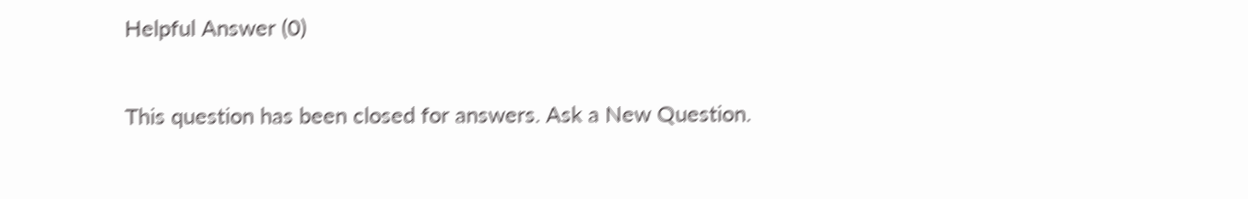Helpful Answer (0)

This question has been closed for answers. Ask a New Question.